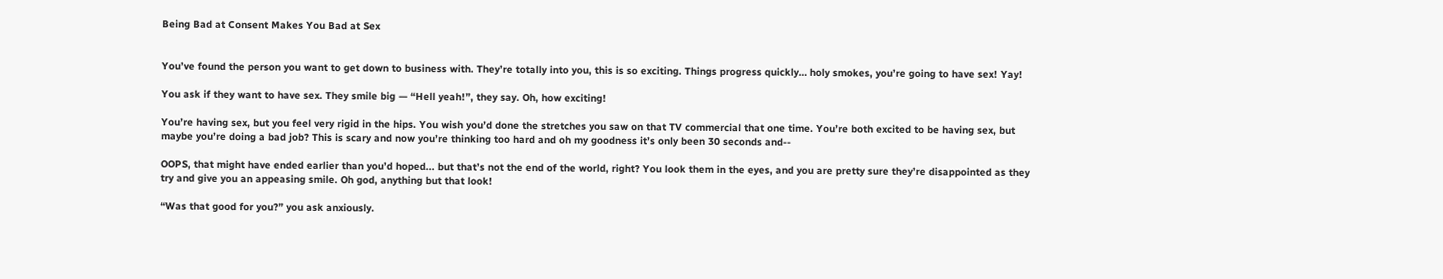Being Bad at Consent Makes You Bad at Sex


You’ve found the person you want to get down to business with. They’re totally into you, this is so exciting. Things progress quickly… holy smokes, you’re going to have sex! Yay!

You ask if they want to have sex. They smile big — “Hell yeah!”, they say. Oh, how exciting!

You’re having sex, but you feel very rigid in the hips. You wish you’d done the stretches you saw on that TV commercial that one time. You’re both excited to be having sex, but maybe you’re doing a bad job? This is scary and now you’re thinking too hard and oh my goodness it’s only been 30 seconds and--

OOPS, that might have ended earlier than you’d hoped... but that’s not the end of the world, right? You look them in the eyes, and you are pretty sure they’re disappointed as they try and give you an appeasing smile. Oh god, anything but that look!

“Was that good for you?” you ask anxiously.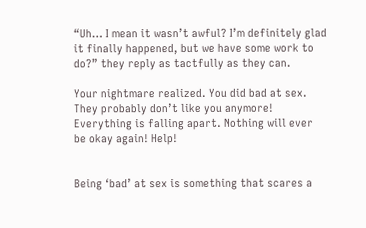“Uh… I mean it wasn’t awful? I’m definitely glad it finally happened, but we have some work to do?” they reply as tactfully as they can.

Your nightmare realized. You did bad at sex. They probably don’t like you anymore! Everything is falling apart. Nothing will ever be okay again! Help!


Being ‘bad’ at sex is something that scares a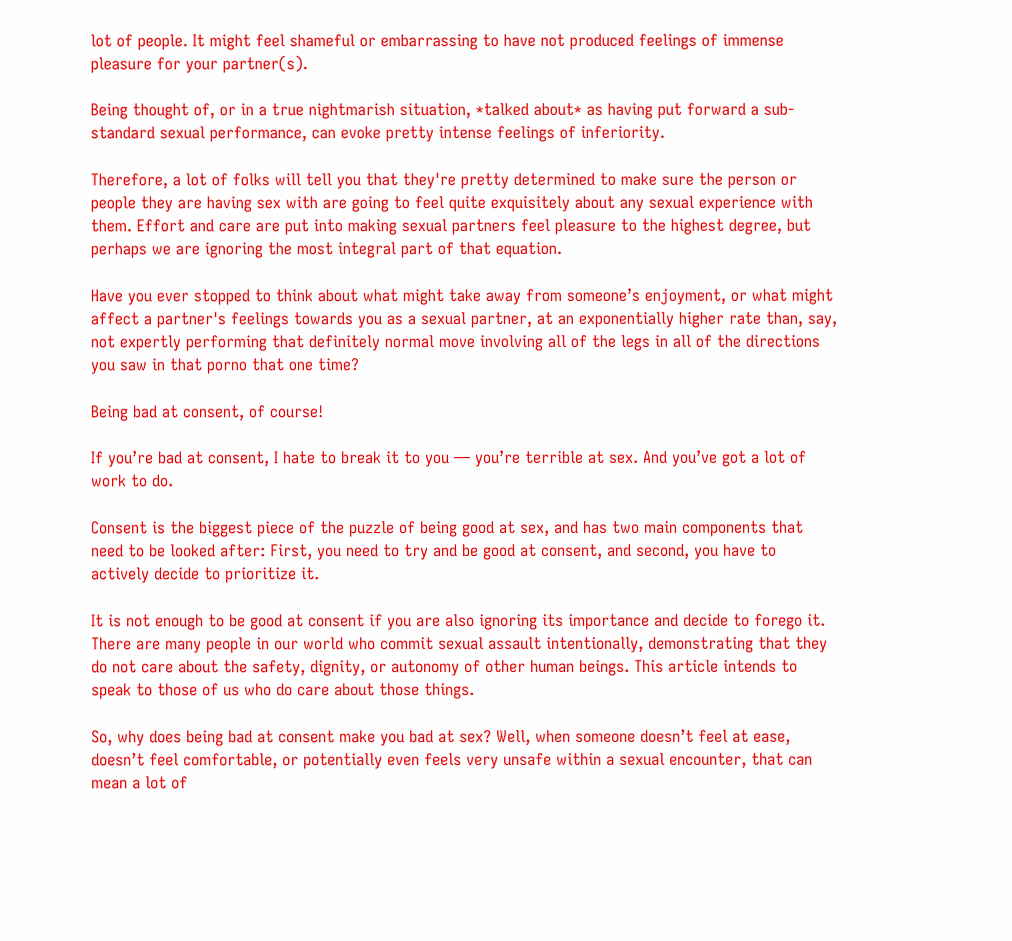lot of people. It might feel shameful or embarrassing to have not produced feelings of immense pleasure for your partner(s).

Being thought of, or in a true nightmarish situation, *talked about* as having put forward a sub-standard sexual performance, can evoke pretty intense feelings of inferiority.

Therefore, a lot of folks will tell you that they're pretty determined to make sure the person or people they are having sex with are going to feel quite exquisitely about any sexual experience with them. Effort and care are put into making sexual partners feel pleasure to the highest degree, but perhaps we are ignoring the most integral part of that equation.

Have you ever stopped to think about what might take away from someone’s enjoyment, or what might affect a partner's feelings towards you as a sexual partner, at an exponentially higher rate than, say, not expertly performing that definitely normal move involving all of the legs in all of the directions you saw in that porno that one time?

Being bad at consent, of course!

If you’re bad at consent, I hate to break it to you — you’re terrible at sex. And you’ve got a lot of work to do.

Consent is the biggest piece of the puzzle of being good at sex, and has two main components that need to be looked after: First, you need to try and be good at consent, and second, you have to actively decide to prioritize it.

It is not enough to be good at consent if you are also ignoring its importance and decide to forego it. There are many people in our world who commit sexual assault intentionally, demonstrating that they do not care about the safety, dignity, or autonomy of other human beings. This article intends to speak to those of us who do care about those things.

So, why does being bad at consent make you bad at sex? Well, when someone doesn’t feel at ease, doesn’t feel comfortable, or potentially even feels very unsafe within a sexual encounter, that can mean a lot of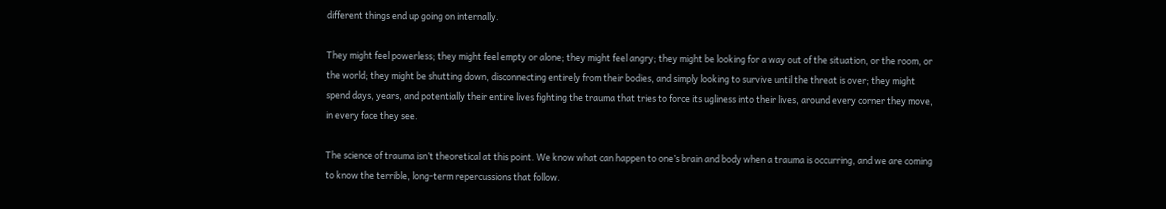different things end up going on internally.

They might feel powerless; they might feel empty or alone; they might feel angry; they might be looking for a way out of the situation, or the room, or the world; they might be shutting down, disconnecting entirely from their bodies, and simply looking to survive until the threat is over; they might spend days, years, and potentially their entire lives fighting the trauma that tries to force its ugliness into their lives, around every corner they move, in every face they see.

The science of trauma isn’t theoretical at this point. We know what can happen to one’s brain and body when a trauma is occurring, and we are coming to know the terrible, long-term repercussions that follow.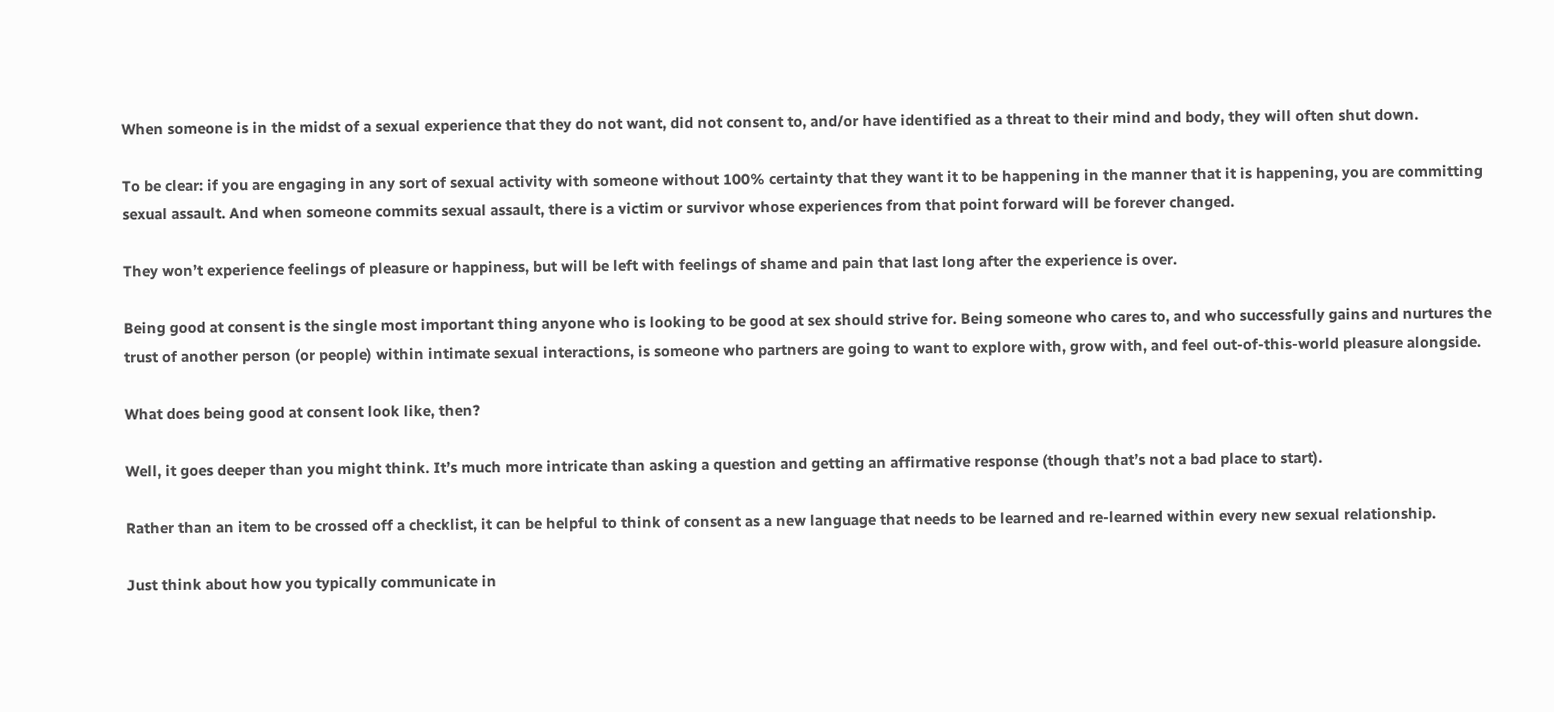When someone is in the midst of a sexual experience that they do not want, did not consent to, and/or have identified as a threat to their mind and body, they will often shut down.

To be clear: if you are engaging in any sort of sexual activity with someone without 100% certainty that they want it to be happening in the manner that it is happening, you are committing sexual assault. And when someone commits sexual assault, there is a victim or survivor whose experiences from that point forward will be forever changed.

They won’t experience feelings of pleasure or happiness, but will be left with feelings of shame and pain that last long after the experience is over.

Being good at consent is the single most important thing anyone who is looking to be good at sex should strive for. Being someone who cares to, and who successfully gains and nurtures the trust of another person (or people) within intimate sexual interactions, is someone who partners are going to want to explore with, grow with, and feel out-of-this-world pleasure alongside.

What does being good at consent look like, then?

Well, it goes deeper than you might think. It’s much more intricate than asking a question and getting an affirmative response (though that’s not a bad place to start).

Rather than an item to be crossed off a checklist, it can be helpful to think of consent as a new language that needs to be learned and re-learned within every new sexual relationship.

Just think about how you typically communicate in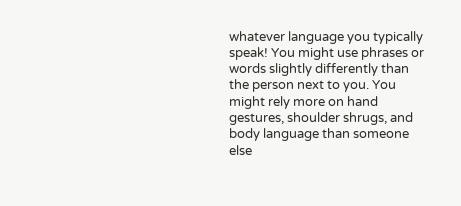whatever language you typically speak! You might use phrases or words slightly differently than the person next to you. You might rely more on hand gestures, shoulder shrugs, and body language than someone else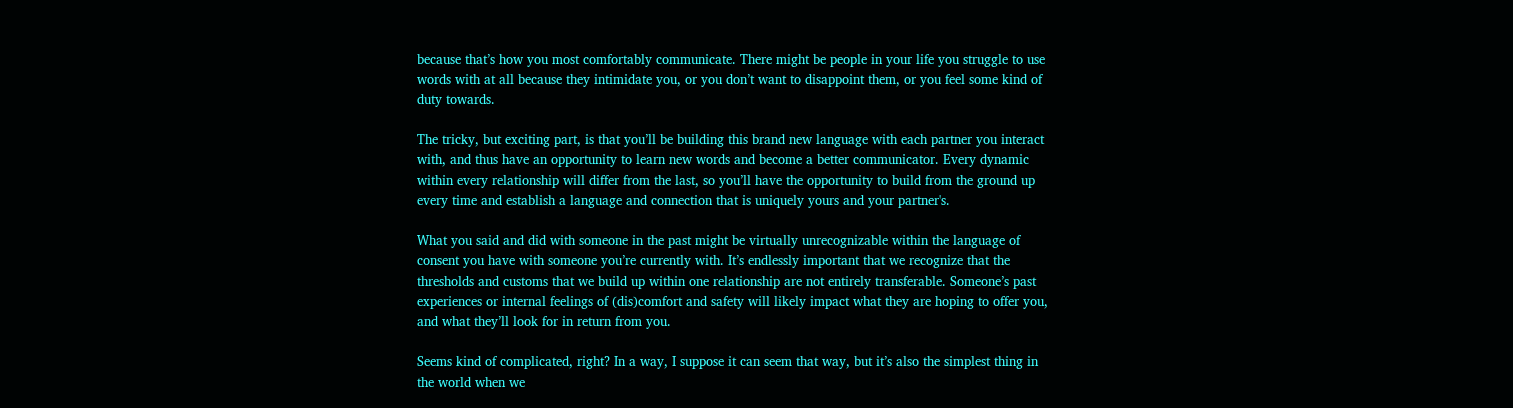because that’s how you most comfortably communicate. There might be people in your life you struggle to use words with at all because they intimidate you, or you don’t want to disappoint them, or you feel some kind of duty towards.

The tricky, but exciting part, is that you’ll be building this brand new language with each partner you interact with, and thus have an opportunity to learn new words and become a better communicator. Every dynamic within every relationship will differ from the last, so you’ll have the opportunity to build from the ground up every time and establish a language and connection that is uniquely yours and your partner's.

What you said and did with someone in the past might be virtually unrecognizable within the language of consent you have with someone you’re currently with. It’s endlessly important that we recognize that the thresholds and customs that we build up within one relationship are not entirely transferable. Someone’s past experiences or internal feelings of (dis)comfort and safety will likely impact what they are hoping to offer you, and what they’ll look for in return from you.

Seems kind of complicated, right? In a way, I suppose it can seem that way, but it’s also the simplest thing in the world when we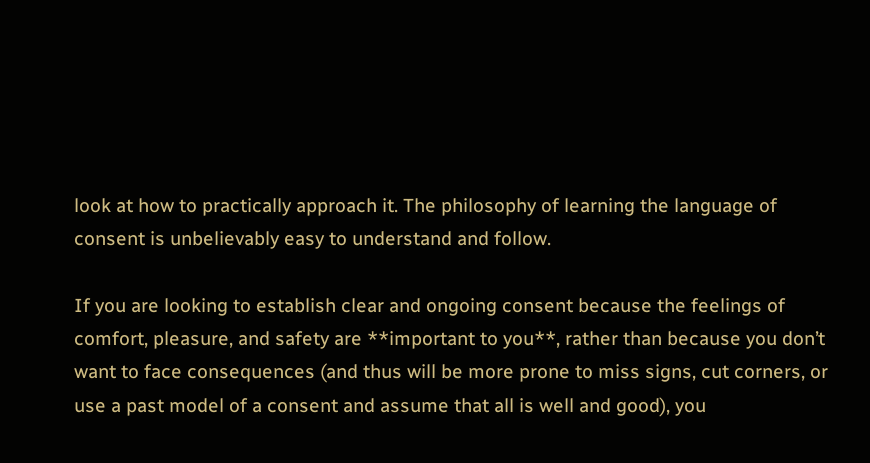look at how to practically approach it. The philosophy of learning the language of consent is unbelievably easy to understand and follow.

If you are looking to establish clear and ongoing consent because the feelings of comfort, pleasure, and safety are **important to you**, rather than because you don’t want to face consequences (and thus will be more prone to miss signs, cut corners, or use a past model of a consent and assume that all is well and good), you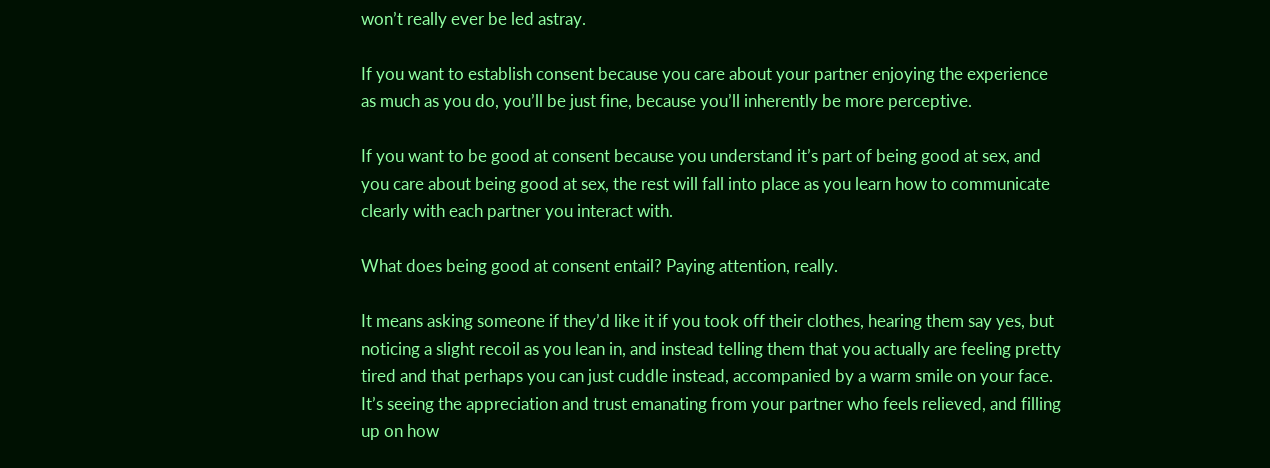won’t really ever be led astray.

If you want to establish consent because you care about your partner enjoying the experience as much as you do, you’ll be just fine, because you’ll inherently be more perceptive.

If you want to be good at consent because you understand it’s part of being good at sex, and you care about being good at sex, the rest will fall into place as you learn how to communicate clearly with each partner you interact with.

What does being good at consent entail? Paying attention, really.

It means asking someone if they’d like it if you took off their clothes, hearing them say yes, but noticing a slight recoil as you lean in, and instead telling them that you actually are feeling pretty tired and that perhaps you can just cuddle instead, accompanied by a warm smile on your face. It’s seeing the appreciation and trust emanating from your partner who feels relieved, and filling up on how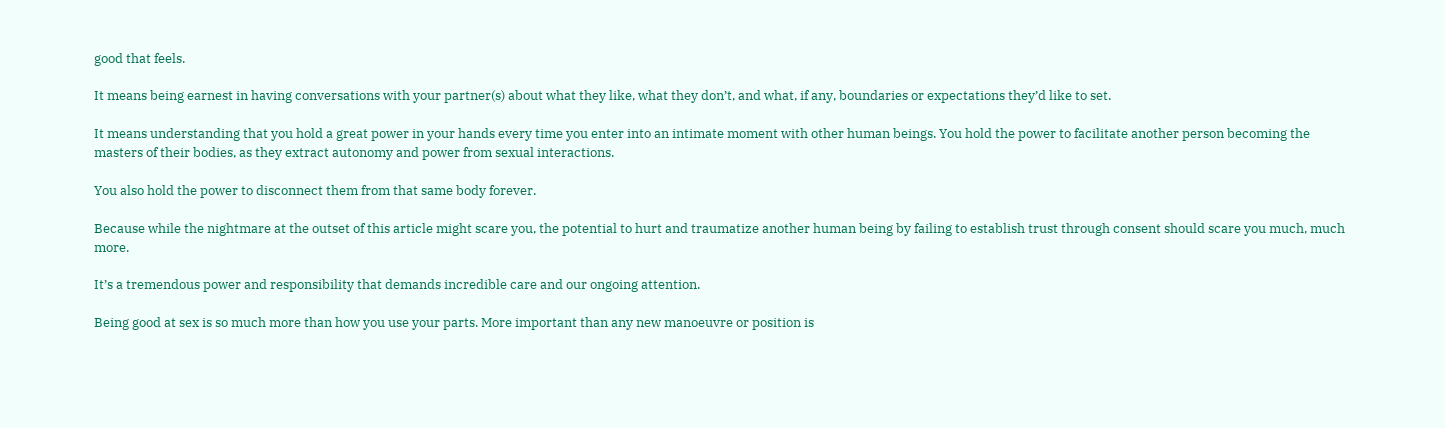good that feels.

It means being earnest in having conversations with your partner(s) about what they like, what they don’t, and what, if any, boundaries or expectations they’d like to set.

It means understanding that you hold a great power in your hands every time you enter into an intimate moment with other human beings. You hold the power to facilitate another person becoming the masters of their bodies, as they extract autonomy and power from sexual interactions.

You also hold the power to disconnect them from that same body forever.

Because while the nightmare at the outset of this article might scare you, the potential to hurt and traumatize another human being by failing to establish trust through consent should scare you much, much more.

It’s a tremendous power and responsibility that demands incredible care and our ongoing attention.

Being good at sex is so much more than how you use your parts. More important than any new manoeuvre or position is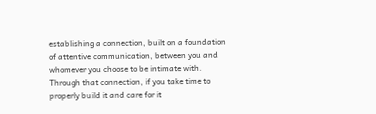establishing a connection, built on a foundation of attentive communication, between you and whomever you choose to be intimate with. Through that connection, if you take time to properly build it and care for it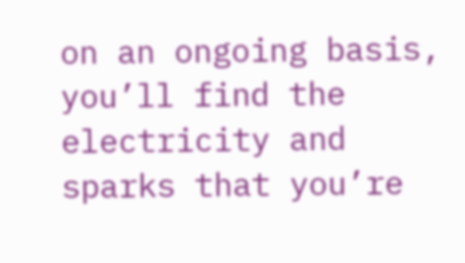on an ongoing basis, you’ll find the electricity and sparks that you’re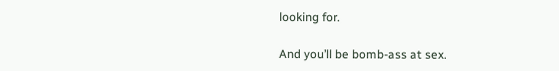looking for.

And you’ll be bomb-ass at sex.